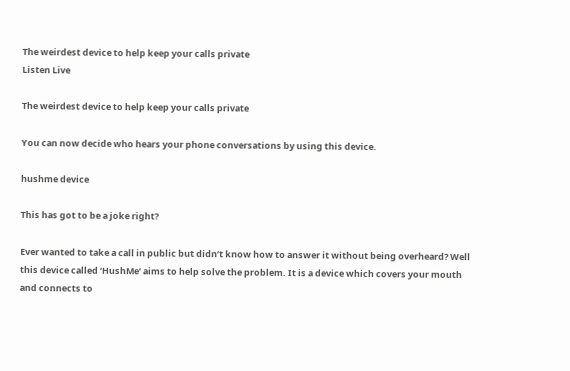The weirdest device to help keep your calls private
Listen Live

The weirdest device to help keep your calls private

You can now decide who hears your phone conversations by using this device.

hushme device

This has got to be a joke right?

Ever wanted to take a call in public but didn’t know how to answer it without being overheard? Well this device called ‘HushMe’ aims to help solve the problem. It is a device which covers your mouth and connects to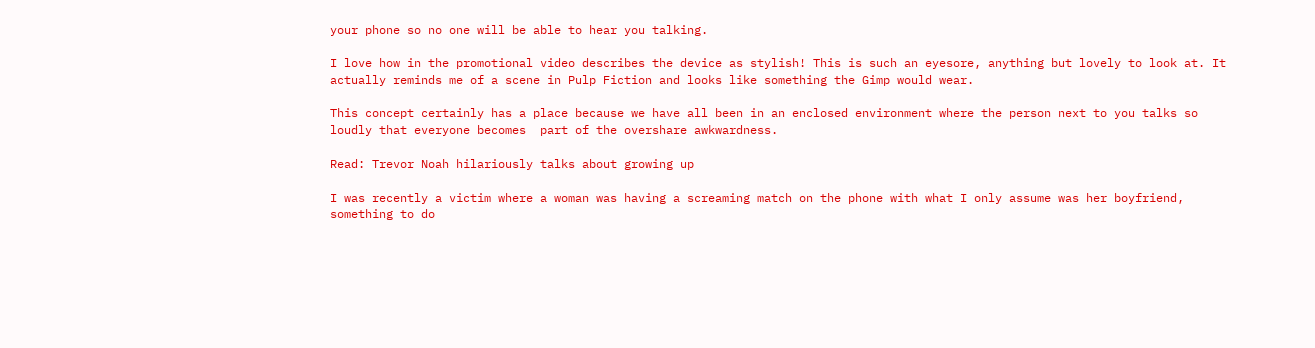your phone so no one will be able to hear you talking.

I love how in the promotional video describes the device as stylish! This is such an eyesore, anything but lovely to look at. It actually reminds me of a scene in Pulp Fiction and looks like something the Gimp would wear.

This concept certainly has a place because we have all been in an enclosed environment where the person next to you talks so loudly that everyone becomes  part of the overshare awkwardness.

Read: Trevor Noah hilariously talks about growing up

I was recently a victim where a woman was having a screaming match on the phone with what I only assume was her boyfriend, something to do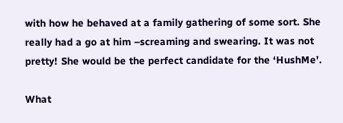with how he behaved at a family gathering of some sort. She really had a go at him –screaming and swearing. It was not pretty! She would be the perfect candidate for the ‘HushMe’.

What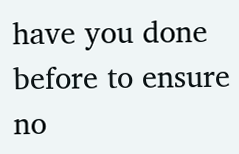have you done before to ensure no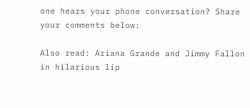one hears your phone conversation? Share your comments below:

Also read: Ariana Grande and Jimmy Fallon in hilarious lip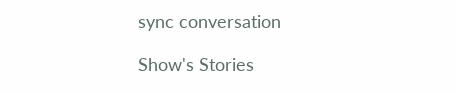sync conversation

Show's Stories